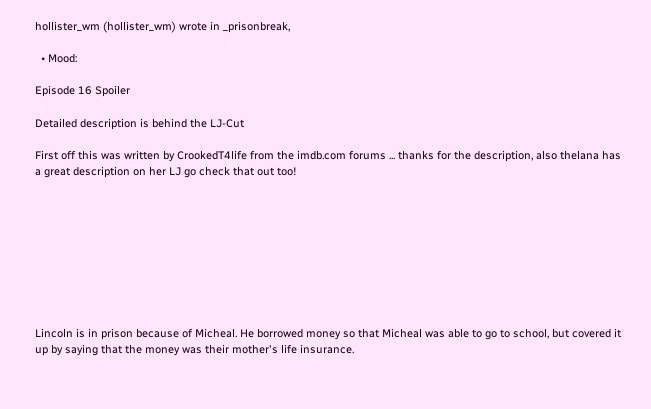hollister_wm (hollister_wm) wrote in _prisonbreak,

  • Mood:

Episode 16 Spoiler

Detailed description is behind the LJ-Cut

First off this was written by CrookedT4life from the imdb.com forums ... thanks for the description, also thelana has a great description on her LJ go check that out too!









Lincoln is in prison because of Micheal. He borrowed money so that Micheal was able to go to school, but covered it up by saying that the money was their mother's life insurance.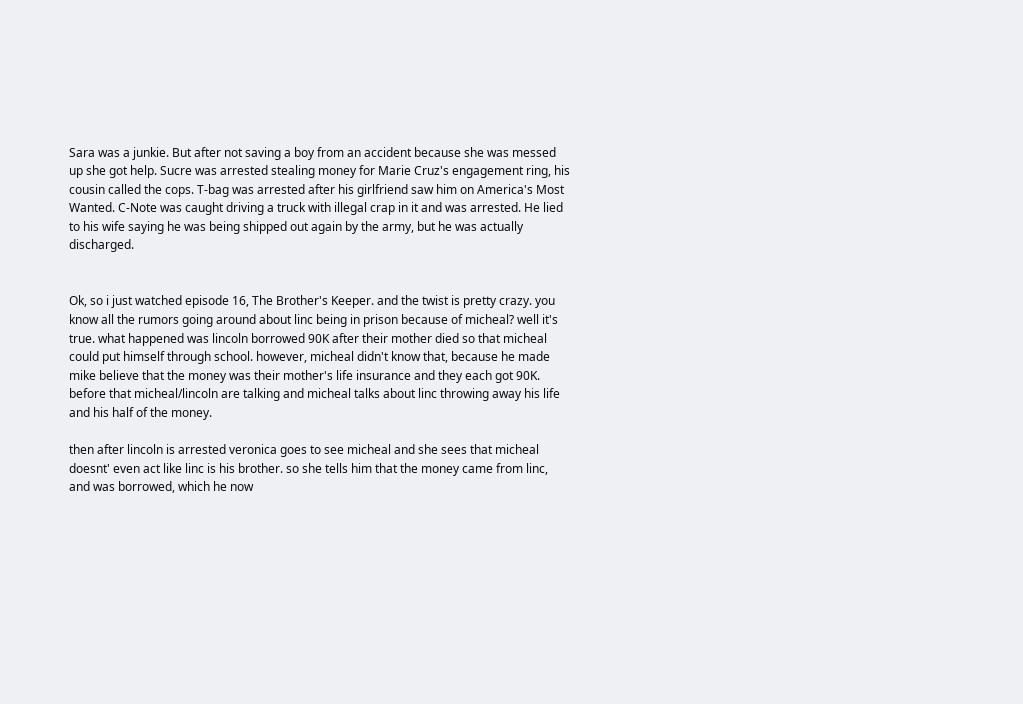Sara was a junkie. But after not saving a boy from an accident because she was messed up she got help. Sucre was arrested stealing money for Marie Cruz's engagement ring, his cousin called the cops. T-bag was arrested after his girlfriend saw him on America's Most Wanted. C-Note was caught driving a truck with illegal crap in it and was arrested. He lied to his wife saying he was being shipped out again by the army, but he was actually discharged.


Ok, so i just watched episode 16, The Brother's Keeper. and the twist is pretty crazy. you know all the rumors going around about linc being in prison because of micheal? well it's true. what happened was lincoln borrowed 90K after their mother died so that micheal could put himself through school. however, micheal didn't know that, because he made mike believe that the money was their mother's life insurance and they each got 90K. before that micheal/lincoln are talking and micheal talks about linc throwing away his life and his half of the money.

then after lincoln is arrested veronica goes to see micheal and she sees that micheal doesnt' even act like linc is his brother. so she tells him that the money came from linc, and was borrowed, which he now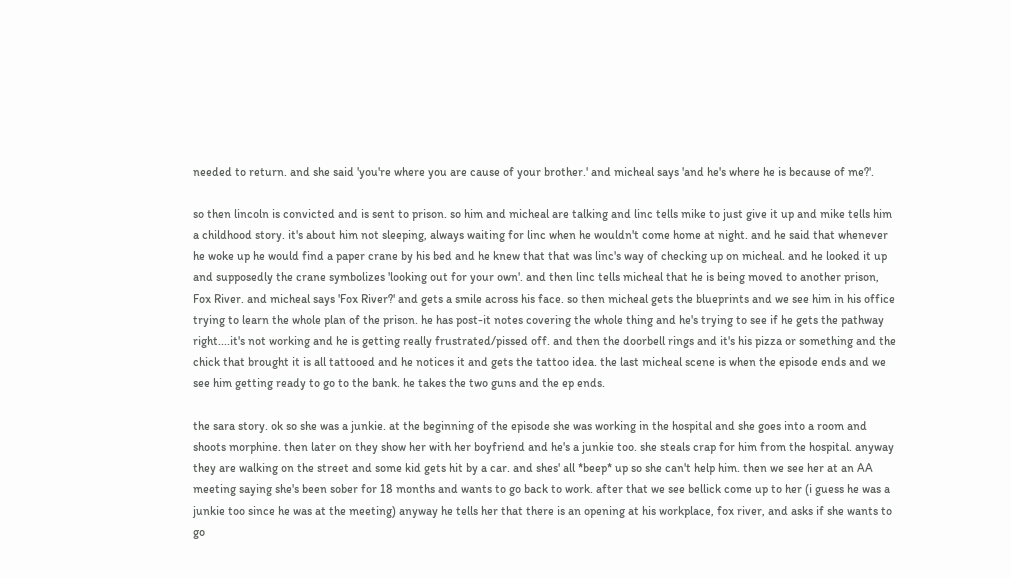needed to return. and she said 'you're where you are cause of your brother.' and micheal says 'and he's where he is because of me?'.

so then lincoln is convicted and is sent to prison. so him and micheal are talking and linc tells mike to just give it up and mike tells him a childhood story. it's about him not sleeping, always waiting for linc when he wouldn't come home at night. and he said that whenever he woke up he would find a paper crane by his bed and he knew that that was linc's way of checking up on micheal. and he looked it up and supposedly the crane symbolizes 'looking out for your own'. and then linc tells micheal that he is being moved to another prison, Fox River. and micheal says 'Fox River?' and gets a smile across his face. so then micheal gets the blueprints and we see him in his office trying to learn the whole plan of the prison. he has post-it notes covering the whole thing and he's trying to see if he gets the pathway right....it's not working and he is getting really frustrated/pissed off. and then the doorbell rings and it's his pizza or something and the chick that brought it is all tattooed and he notices it and gets the tattoo idea. the last micheal scene is when the episode ends and we see him getting ready to go to the bank. he takes the two guns and the ep ends.

the sara story. ok so she was a junkie. at the beginning of the episode she was working in the hospital and she goes into a room and shoots morphine. then later on they show her with her boyfriend and he's a junkie too. she steals crap for him from the hospital. anyway they are walking on the street and some kid gets hit by a car. and shes' all *beep* up so she can't help him. then we see her at an AA meeting saying she's been sober for 18 months and wants to go back to work. after that we see bellick come up to her (i guess he was a junkie too since he was at the meeting) anyway he tells her that there is an opening at his workplace, fox river, and asks if she wants to go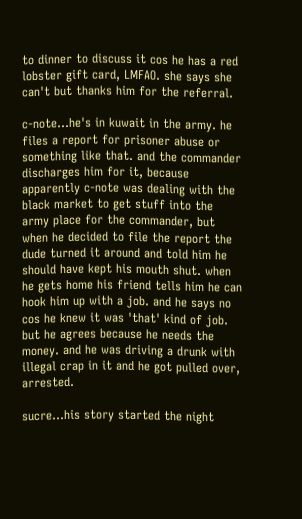to dinner to discuss it cos he has a red lobster gift card, LMFAO. she says she can't but thanks him for the referral.

c-note...he's in kuwait in the army. he files a report for prisoner abuse or something like that. and the commander discharges him for it, because apparently c-note was dealing with the black market to get stuff into the army place for the commander, but when he decided to file the report the dude turned it around and told him he should have kept his mouth shut. when he gets home his friend tells him he can hook him up with a job. and he says no cos he knew it was 'that' kind of job. but he agrees because he needs the money. and he was driving a drunk with illegal crap in it and he got pulled over, arrested.

sucre...his story started the night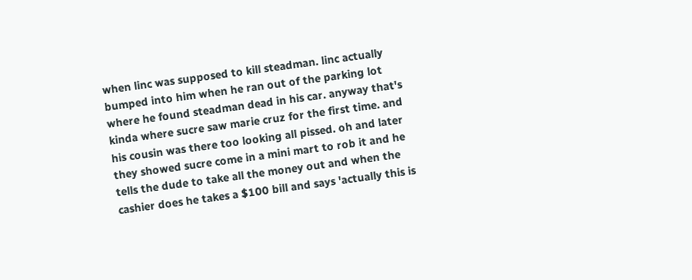when linc was supposed to kill steadman. linc actually bumped into him when he ran out of the parking lot where he found steadman dead in his car. anyway that's kinda where sucre saw marie cruz for the first time. and his cousin was there too looking all pissed. oh and later they showed sucre come in a mini mart to rob it and he tells the dude to take all the money out and when the cashier does he takes a $100 bill and says 'actually this is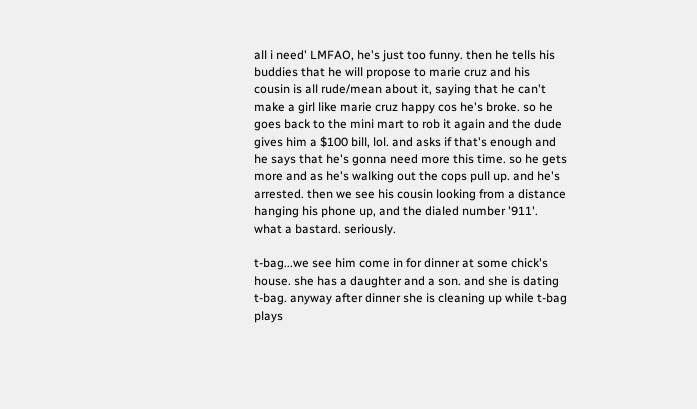all i need' LMFAO, he's just too funny. then he tells his buddies that he will propose to marie cruz and his cousin is all rude/mean about it, saying that he can't make a girl like marie cruz happy cos he's broke. so he goes back to the mini mart to rob it again and the dude gives him a $100 bill, lol. and asks if that's enough and he says that he's gonna need more this time. so he gets more and as he's walking out the cops pull up. and he's arrested. then we see his cousin looking from a distance hanging his phone up, and the dialed number '911'. what a bastard. seriously.

t-bag...we see him come in for dinner at some chick's house. she has a daughter and a son. and she is dating t-bag. anyway after dinner she is cleaning up while t-bag plays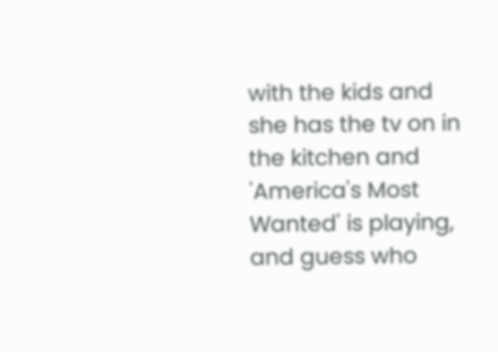with the kids and she has the tv on in the kitchen and 'America's Most Wanted' is playing, and guess who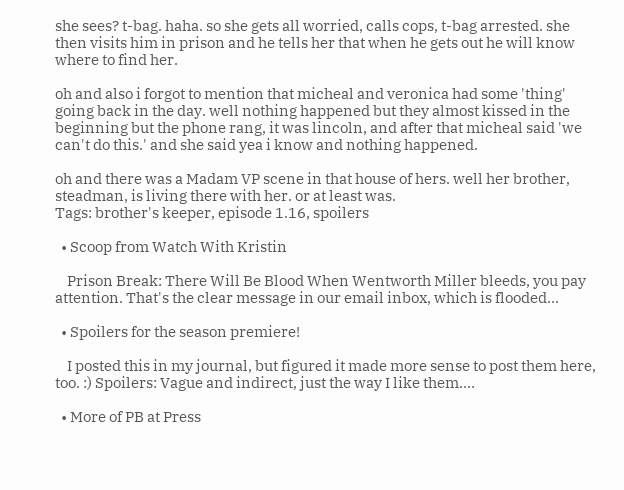she sees? t-bag. haha. so she gets all worried, calls cops, t-bag arrested. she then visits him in prison and he tells her that when he gets out he will know where to find her.

oh and also i forgot to mention that micheal and veronica had some 'thing' going back in the day. well nothing happened but they almost kissed in the beginning but the phone rang, it was lincoln, and after that micheal said 'we can't do this.' and she said yea i know and nothing happened.

oh and there was a Madam VP scene in that house of hers. well her brother, steadman, is living there with her. or at least was.
Tags: brother's keeper, episode 1.16, spoilers

  • Scoop from Watch With Kristin

    Prison Break: There Will Be Blood When Wentworth Miller bleeds, you pay attention. That's the clear message in our email inbox, which is flooded…

  • Spoilers for the season premiere!

    I posted this in my journal, but figured it made more sense to post them here, too. :) Spoilers: Vague and indirect, just the way I like them.…

  • More of PB at Press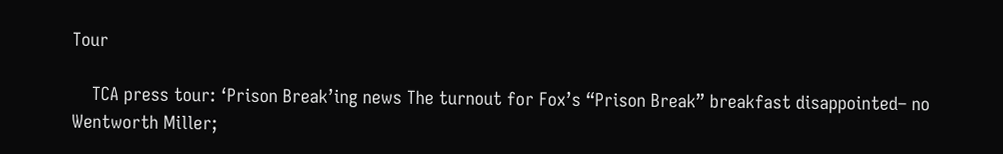Tour

    TCA press tour: ‘Prison Break’ing news The turnout for Fox’s “Prison Break” breakfast disappointed– no Wentworth Miller;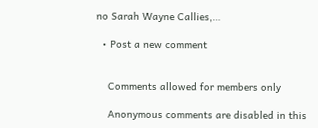no Sarah Wayne Callies,…

  • Post a new comment


    Comments allowed for members only

    Anonymous comments are disabled in this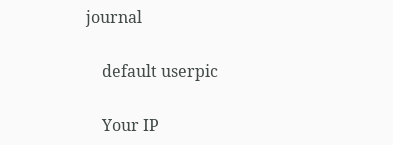journal

    default userpic

    Your IP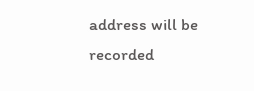address will be recorded